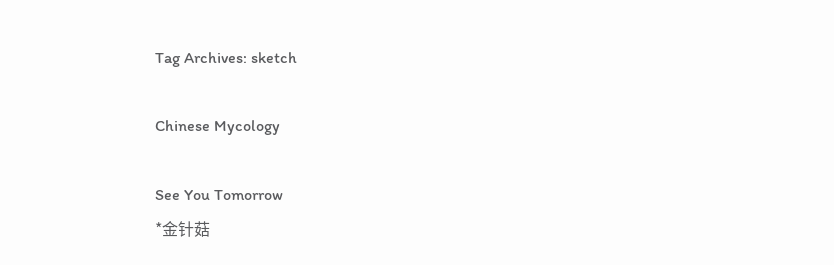Tag Archives: sketch

Chinese Mycology

See You Tomorrow
*金针菇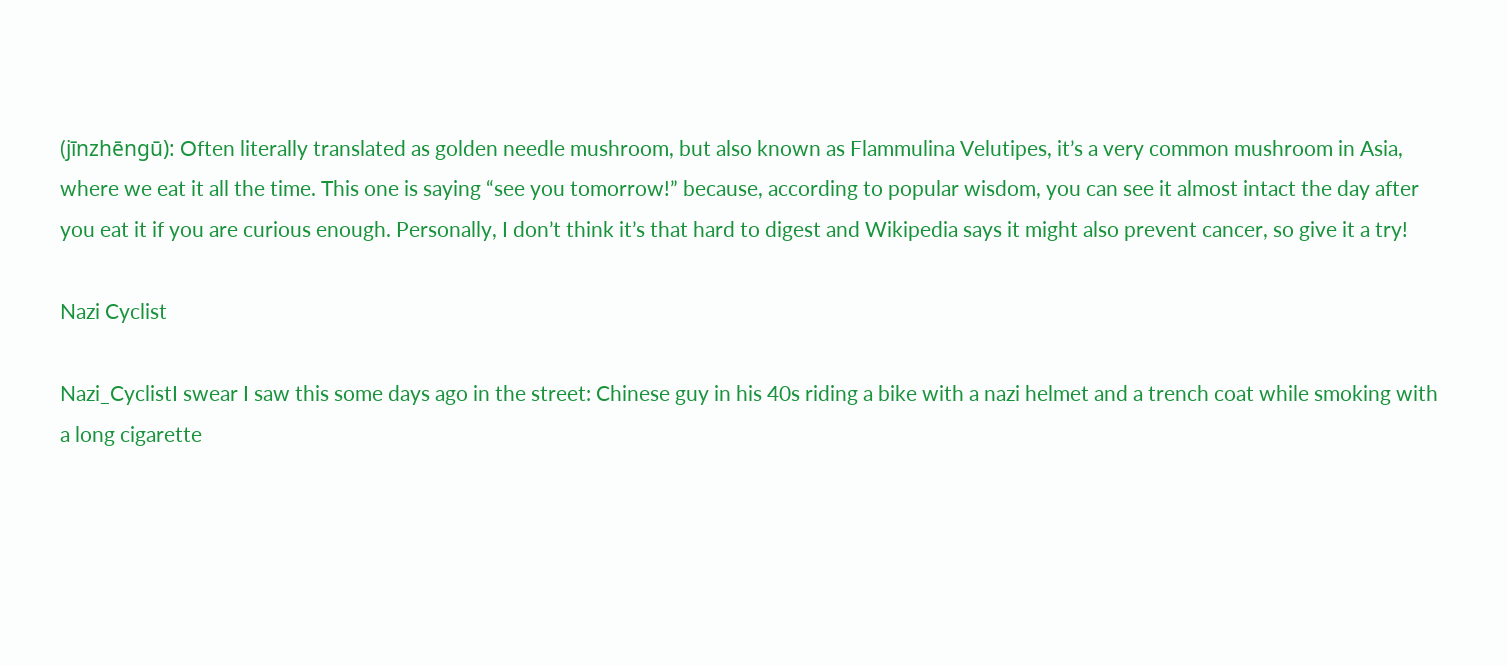(jīnzhēngū): Often literally translated as golden needle mushroom, but also known as Flammulina Velutipes, it’s a very common mushroom in Asia, where we eat it all the time. This one is saying “see you tomorrow!” because, according to popular wisdom, you can see it almost intact the day after you eat it if you are curious enough. Personally, I don’t think it’s that hard to digest and Wikipedia says it might also prevent cancer, so give it a try!

Nazi Cyclist

Nazi_CyclistI swear I saw this some days ago in the street: Chinese guy in his 40s riding a bike with a nazi helmet and a trench coat while smoking with a long cigarette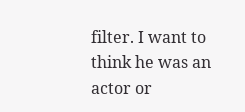filter. I want to think he was an actor or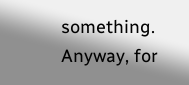something. Anyway, for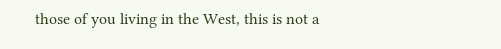those of you living in the West, this is not a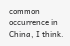common occurrence in China, I think.